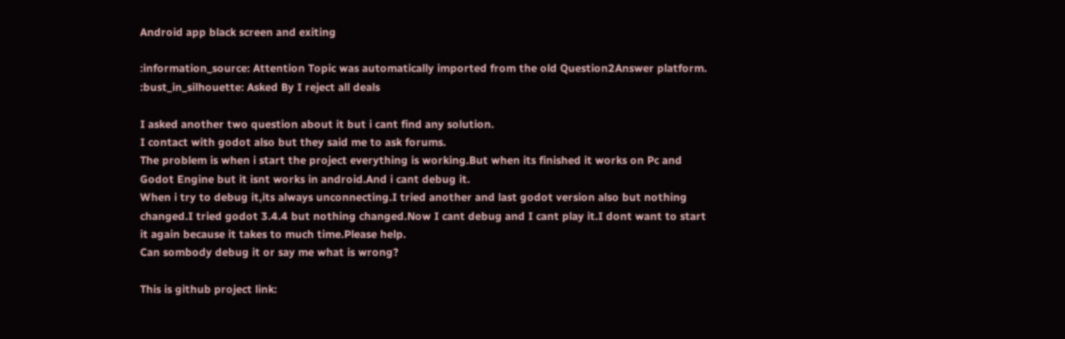Android app black screen and exiting

:information_source: Attention Topic was automatically imported from the old Question2Answer platform.
:bust_in_silhouette: Asked By I reject all deals

I asked another two question about it but i cant find any solution.
I contact with godot also but they said me to ask forums.
The problem is when i start the project everything is working.But when its finished it works on Pc and Godot Engine but it isnt works in android.And i cant debug it.
When i try to debug it,its always unconnecting.I tried another and last godot version also but nothing changed.I tried godot 3.4.4 but nothing changed.Now I cant debug and I cant play it.I dont want to start it again because it takes to much time.Please help.
Can sombody debug it or say me what is wrong?

This is github project link: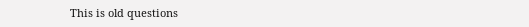This is old questions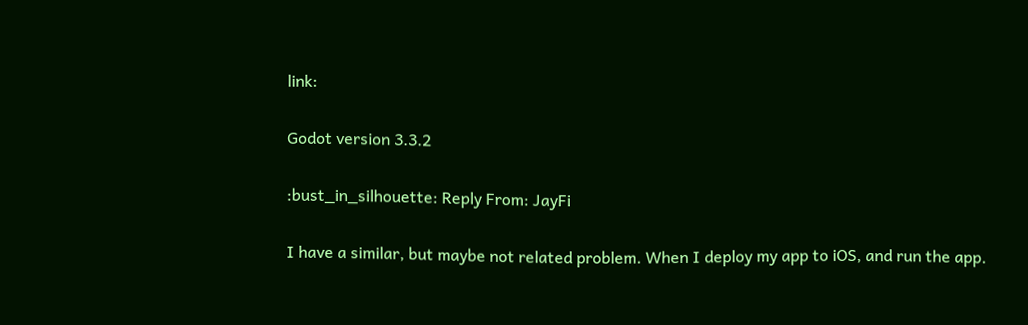link:

Godot version 3.3.2

:bust_in_silhouette: Reply From: JayFi

I have a similar, but maybe not related problem. When I deploy my app to iOS, and run the app.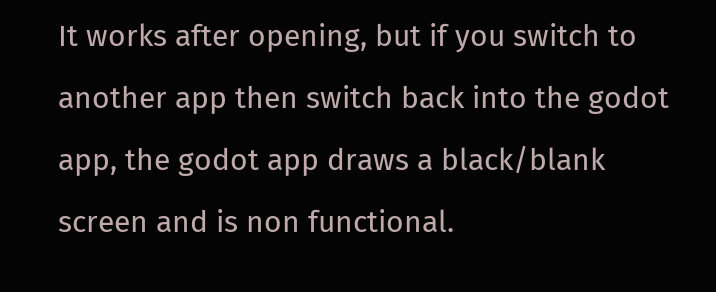It works after opening, but if you switch to another app then switch back into the godot app, the godot app draws a black/blank screen and is non functional.